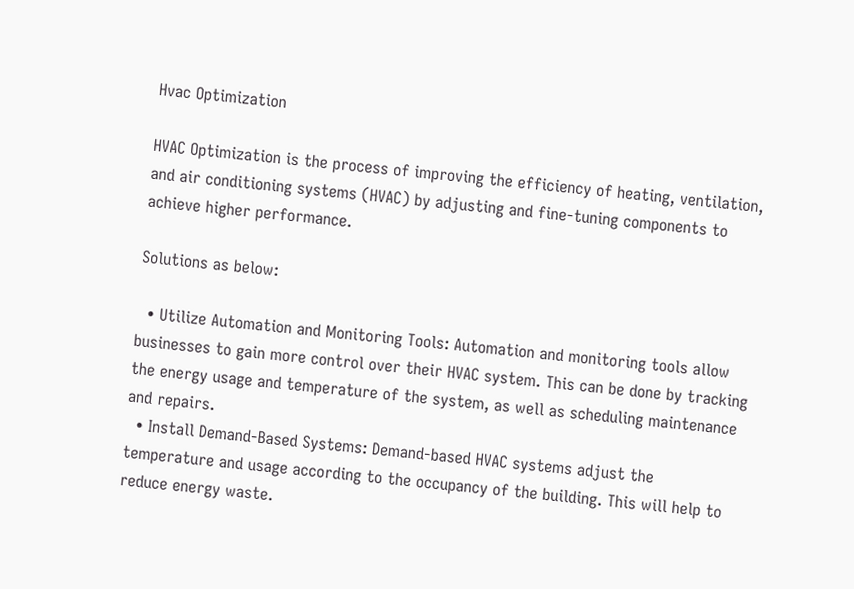Hvac Optimization

HVAC Optimization is the process of improving the efficiency of heating, ventilation, and air conditioning systems (HVAC) by adjusting and fine-tuning components to achieve higher performance.

Solutions as below:

  • Utilize Automation and Monitoring Tools: Automation and monitoring tools allow businesses to gain more control over their HVAC system. This can be done by tracking the energy usage and temperature of the system, as well as scheduling maintenance and repairs.
  • Install Demand-Based Systems: Demand-based HVAC systems adjust the temperature and usage according to the occupancy of the building. This will help to reduce energy waste.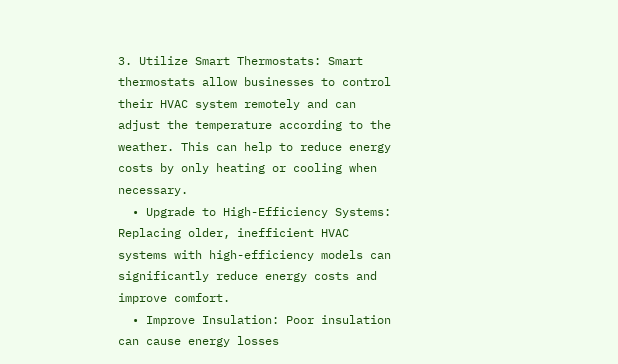3. Utilize Smart Thermostats: Smart thermostats allow businesses to control their HVAC system remotely and can adjust the temperature according to the weather. This can help to reduce energy costs by only heating or cooling when necessary.
  • Upgrade to High-Efficiency Systems: Replacing older, inefficient HVAC systems with high-efficiency models can significantly reduce energy costs and improve comfort.
  • Improve Insulation: Poor insulation can cause energy losses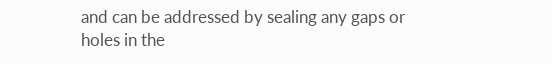and can be addressed by sealing any gaps or holes in the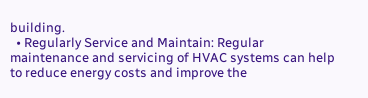building.
  • Regularly Service and Maintain: Regular maintenance and servicing of HVAC systems can help to reduce energy costs and improve the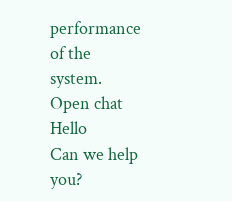performance of the system.
Open chat
Hello
Can we help you?